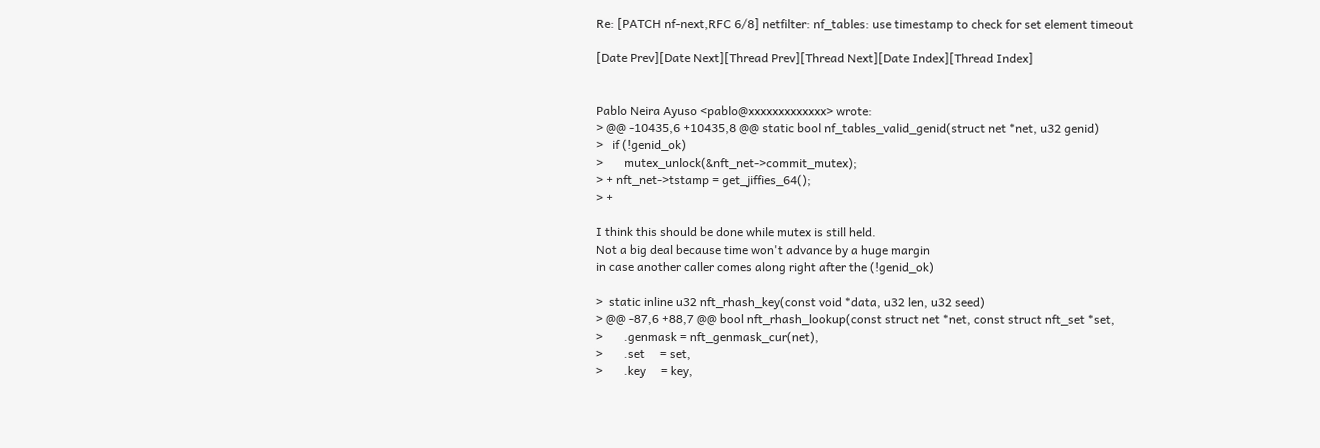Re: [PATCH nf-next,RFC 6/8] netfilter: nf_tables: use timestamp to check for set element timeout

[Date Prev][Date Next][Thread Prev][Thread Next][Date Index][Thread Index]


Pablo Neira Ayuso <pablo@xxxxxxxxxxxxx> wrote:
> @@ -10435,6 +10435,8 @@ static bool nf_tables_valid_genid(struct net *net, u32 genid)
>   if (!genid_ok)
>       mutex_unlock(&nft_net->commit_mutex);
> + nft_net->tstamp = get_jiffies_64();
> +

I think this should be done while mutex is still held.
Not a big deal because time won't advance by a huge margin
in case another caller comes along right after the (!genid_ok)

>  static inline u32 nft_rhash_key(const void *data, u32 len, u32 seed)
> @@ -87,6 +88,7 @@ bool nft_rhash_lookup(const struct net *net, const struct nft_set *set,
>       .genmask = nft_genmask_cur(net),
>       .set     = set,
>       .key     = key,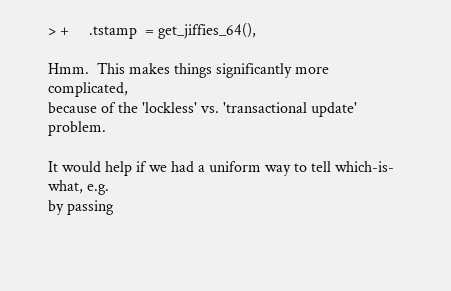> +     .tstamp  = get_jiffies_64(),

Hmm.  This makes things significantly more complicated,
because of the 'lockless' vs. 'transactional update' problem.

It would help if we had a uniform way to tell which-is-what, e.g.
by passing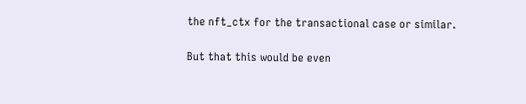the nft_ctx for the transactional case or similar.

But that this would be even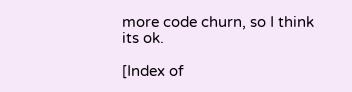more code churn, so I think its ok.

[Index of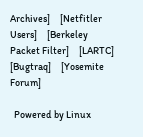Archives]     [Netfitler Users]     [Berkeley Packet Filter]     [LARTC]     [Bugtraq]     [Yosemite Forum]

  Powered by Linux